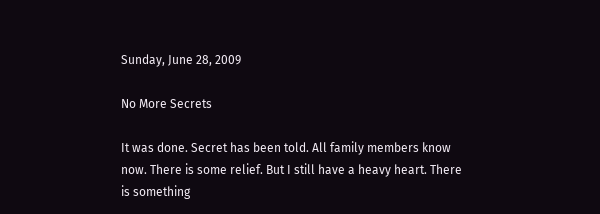Sunday, June 28, 2009

No More Secrets

It was done. Secret has been told. All family members know now. There is some relief. But I still have a heavy heart. There is something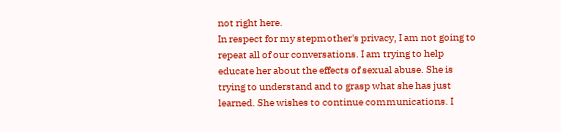not right here.
In respect for my stepmother's privacy, I am not going to repeat all of our conversations. I am trying to help educate her about the effects of sexual abuse. She is trying to understand and to grasp what she has just learned. She wishes to continue communications. I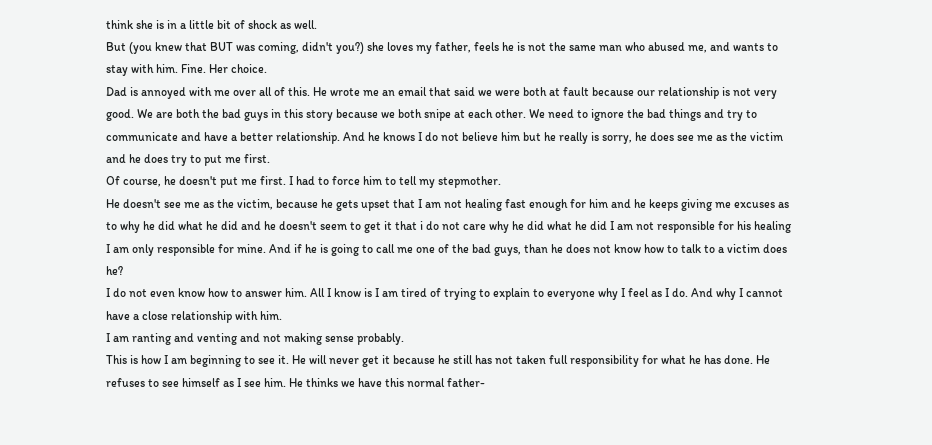think she is in a little bit of shock as well.
But (you knew that BUT was coming, didn't you?) she loves my father, feels he is not the same man who abused me, and wants to stay with him. Fine. Her choice.
Dad is annoyed with me over all of this. He wrote me an email that said we were both at fault because our relationship is not very good. We are both the bad guys in this story because we both snipe at each other. We need to ignore the bad things and try to communicate and have a better relationship. And he knows I do not believe him but he really is sorry, he does see me as the victim and he does try to put me first.
Of course, he doesn't put me first. I had to force him to tell my stepmother.
He doesn't see me as the victim, because he gets upset that I am not healing fast enough for him and he keeps giving me excuses as to why he did what he did and he doesn't seem to get it that i do not care why he did what he did I am not responsible for his healing I am only responsible for mine. And if he is going to call me one of the bad guys, than he does not know how to talk to a victim does he?
I do not even know how to answer him. All I know is I am tired of trying to explain to everyone why I feel as I do. And why I cannot have a close relationship with him.
I am ranting and venting and not making sense probably.
This is how I am beginning to see it. He will never get it because he still has not taken full responsibility for what he has done. He refuses to see himself as I see him. He thinks we have this normal father-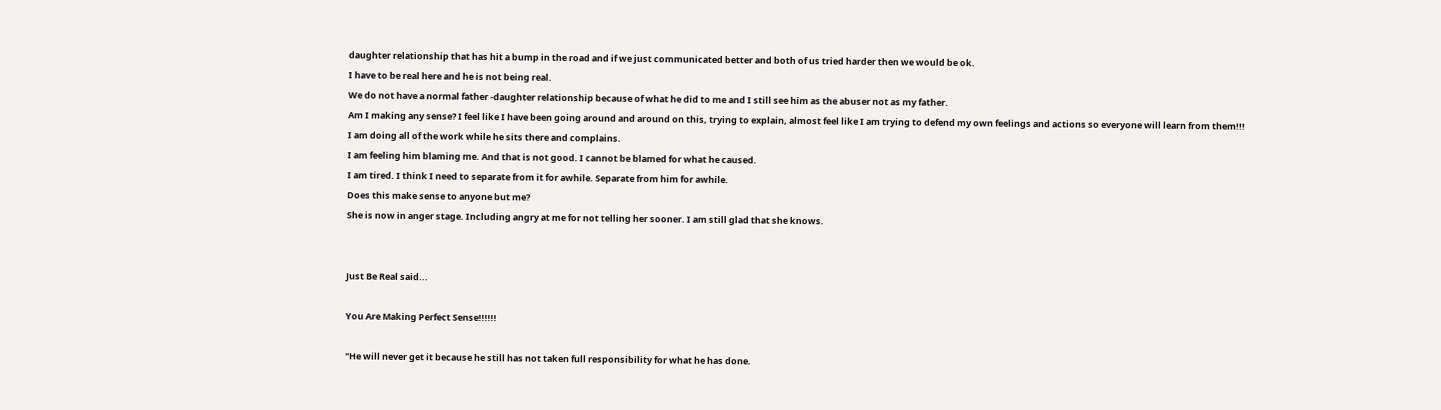daughter relationship that has hit a bump in the road and if we just communicated better and both of us tried harder then we would be ok.
I have to be real here and he is not being real.
We do not have a normal father -daughter relationship because of what he did to me and I still see him as the abuser not as my father.
Am I making any sense? I feel like I have been going around and around on this, trying to explain, almost feel like I am trying to defend my own feelings and actions so everyone will learn from them!!!
I am doing all of the work while he sits there and complains.
I am feeling him blaming me. And that is not good. I cannot be blamed for what he caused.
I am tired. I think I need to separate from it for awhile. Separate from him for awhile.
Does this make sense to anyone but me?
She is now in anger stage. Including angry at me for not telling her sooner. I am still glad that she knows.


Just Be Real said...

You Are Making Perfect Sense!!!!!!

"He will never get it because he still has not taken full responsibility for what he has done.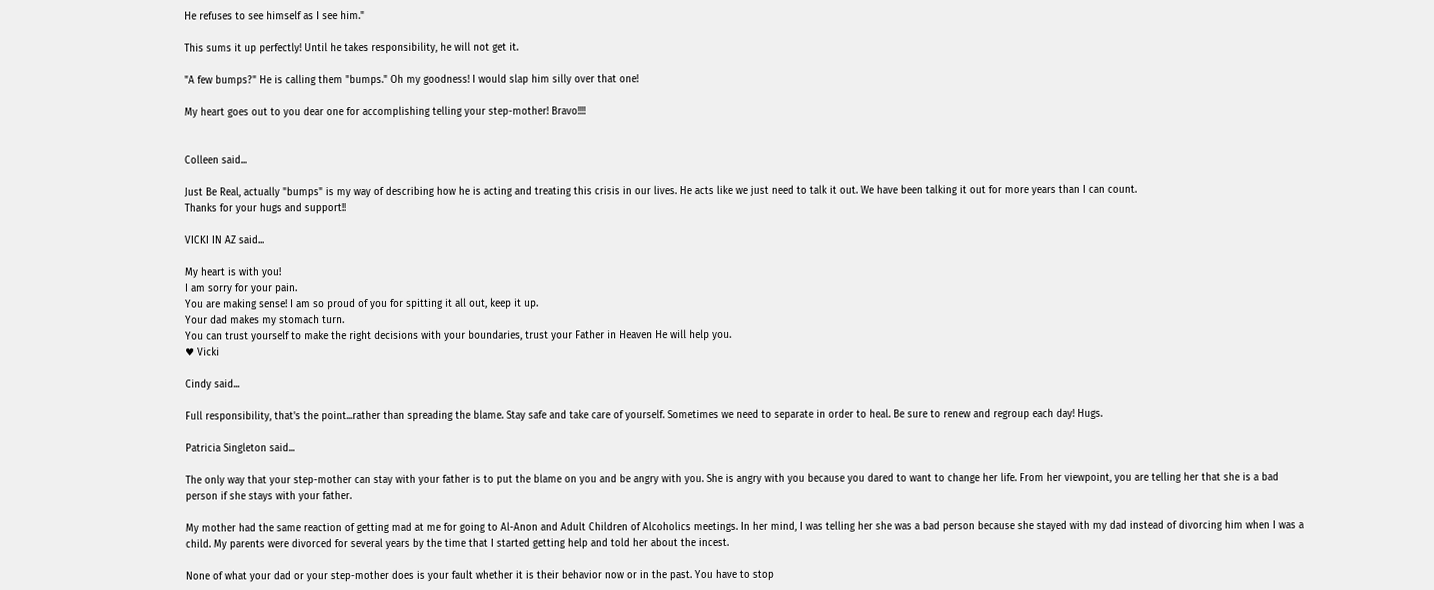He refuses to see himself as I see him."

This sums it up perfectly! Until he takes responsibility, he will not get it.

"A few bumps?" He is calling them "bumps." Oh my goodness! I would slap him silly over that one!

My heart goes out to you dear one for accomplishing telling your step-mother! Bravo!!!!


Colleen said...

Just Be Real, actually "bumps" is my way of describing how he is acting and treating this crisis in our lives. He acts like we just need to talk it out. We have been talking it out for more years than I can count.
Thanks for your hugs and support!!

VICKI IN AZ said...

My heart is with you!
I am sorry for your pain.
You are making sense! I am so proud of you for spitting it all out, keep it up.
Your dad makes my stomach turn.
You can trust yourself to make the right decisions with your boundaries, trust your Father in Heaven He will help you.
♥ Vicki

Cindy said...

Full responsibility, that's the point...rather than spreading the blame. Stay safe and take care of yourself. Sometimes we need to separate in order to heal. Be sure to renew and regroup each day! Hugs.

Patricia Singleton said...

The only way that your step-mother can stay with your father is to put the blame on you and be angry with you. She is angry with you because you dared to want to change her life. From her viewpoint, you are telling her that she is a bad person if she stays with your father.

My mother had the same reaction of getting mad at me for going to Al-Anon and Adult Children of Alcoholics meetings. In her mind, I was telling her she was a bad person because she stayed with my dad instead of divorcing him when I was a child. My parents were divorced for several years by the time that I started getting help and told her about the incest.

None of what your dad or your step-mother does is your fault whether it is their behavior now or in the past. You have to stop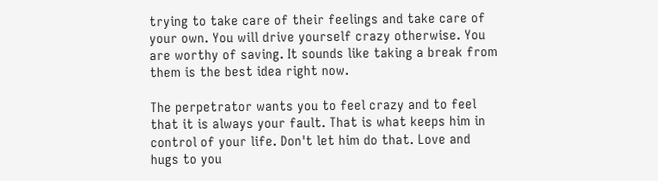trying to take care of their feelings and take care of your own. You will drive yourself crazy otherwise. You are worthy of saving. It sounds like taking a break from them is the best idea right now.

The perpetrator wants you to feel crazy and to feel that it is always your fault. That is what keeps him in control of your life. Don't let him do that. Love and hugs to you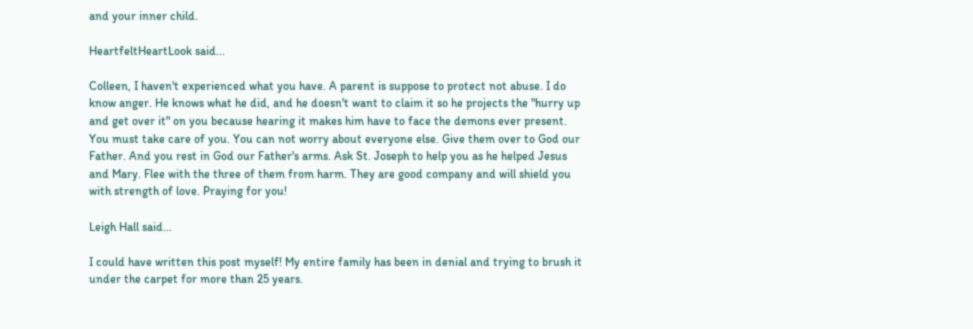and your inner child.

HeartfeltHeartLook said...

Colleen, I haven't experienced what you have. A parent is suppose to protect not abuse. I do know anger. He knows what he did, and he doesn't want to claim it so he projects the "hurry up and get over it" on you because hearing it makes him have to face the demons ever present. You must take care of you. You can not worry about everyone else. Give them over to God our Father. And you rest in God our Father's arms. Ask St. Joseph to help you as he helped Jesus and Mary. Flee with the three of them from harm. They are good company and will shield you with strength of love. Praying for you!

Leigh Hall said...

I could have written this post myself! My entire family has been in denial and trying to brush it under the carpet for more than 25 years.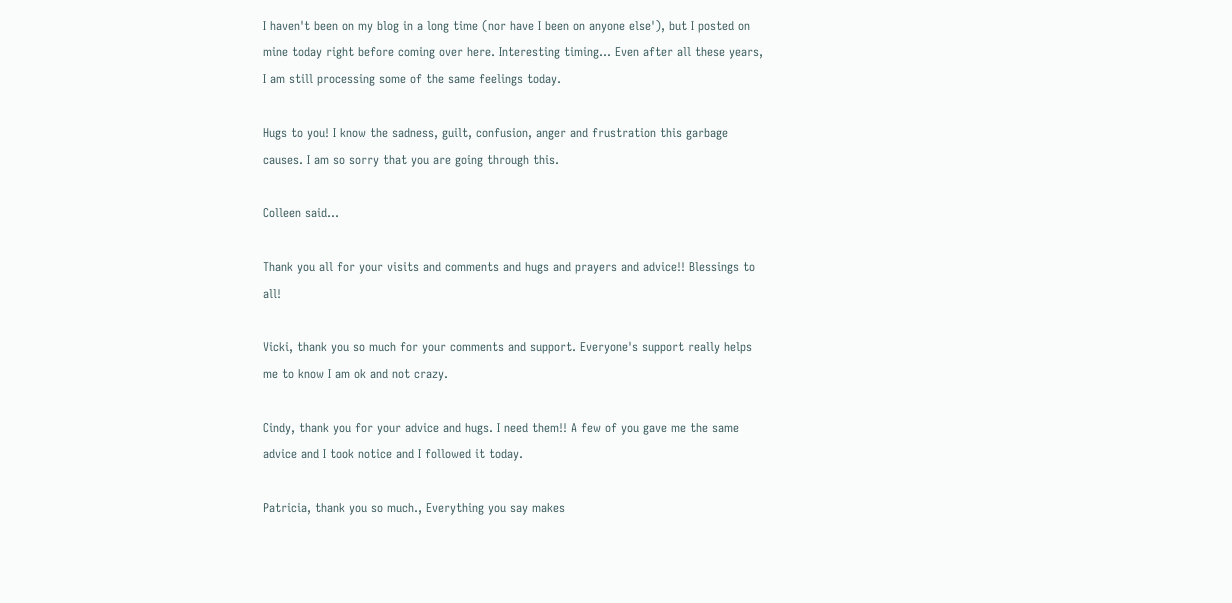I haven't been on my blog in a long time (nor have I been on anyone else'), but I posted on mine today right before coming over here. Interesting timing... Even after all these years, I am still processing some of the same feelings today.

Hugs to you! I know the sadness, guilt, confusion, anger and frustration this garbage causes. I am so sorry that you are going through this.

Colleen said...

Thank you all for your visits and comments and hugs and prayers and advice!! Blessings to all!

Vicki, thank you so much for your comments and support. Everyone's support really helps me to know I am ok and not crazy.

Cindy, thank you for your advice and hugs. I need them!! A few of you gave me the same advice and I took notice and I followed it today.

Patricia, thank you so much., Everything you say makes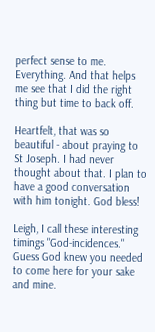perfect sense to me. Everything. And that helps me see that I did the right thing but time to back off.

Heartfelt, that was so beautiful - about praying to St Joseph. I had never thought about that. I plan to have a good conversation with him tonight. God bless!

Leigh, I call these interesting timings "God-incidences." Guess God knew you needed to come here for your sake and mine.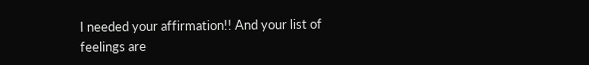I needed your affirmation!! And your list of feelings are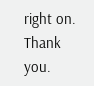right on. Thank you.